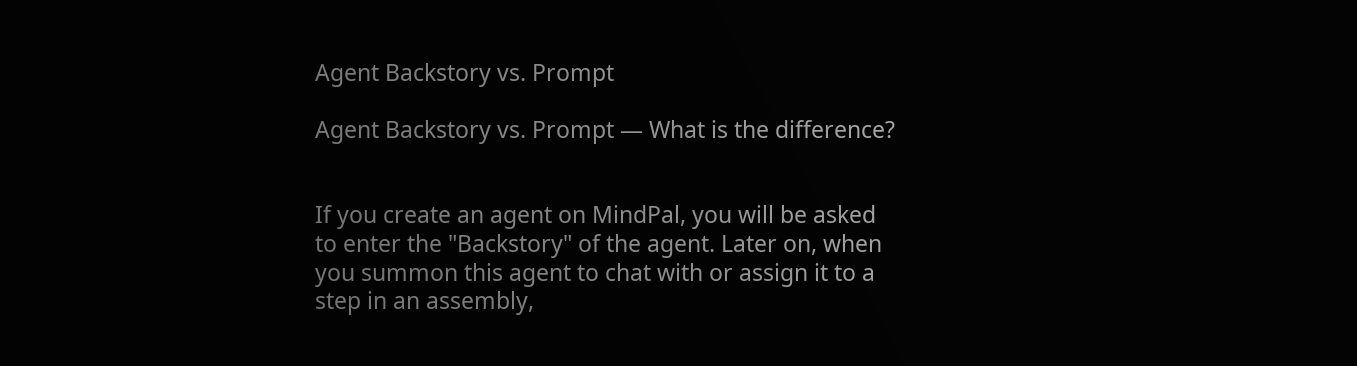Agent Backstory vs. Prompt

Agent Backstory vs. Prompt — What is the difference?


If you create an agent on MindPal, you will be asked to enter the "Backstory" of the agent. Later on, when you summon this agent to chat with or assign it to a step in an assembly,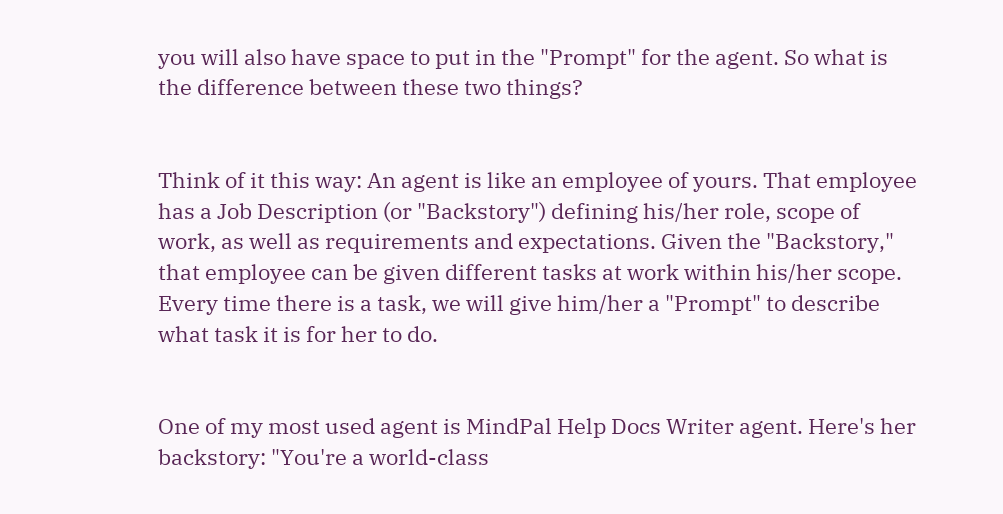you will also have space to put in the "Prompt" for the agent. So what is the difference between these two things?


Think of it this way: An agent is like an employee of yours. That employee has a Job Description (or "Backstory") defining his/her role, scope of work, as well as requirements and expectations. Given the "Backstory," that employee can be given different tasks at work within his/her scope. Every time there is a task, we will give him/her a "Prompt" to describe what task it is for her to do.


One of my most used agent is MindPal Help Docs Writer agent. Here's her backstory: "You're a world-class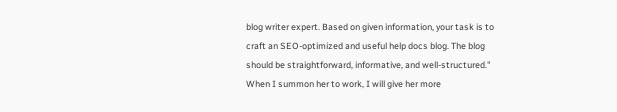blog writer expert. Based on given information, your task is to craft an SEO-optimized and useful help docs blog. The blog should be straightforward, informative, and well-structured." When I summon her to work, I will give her more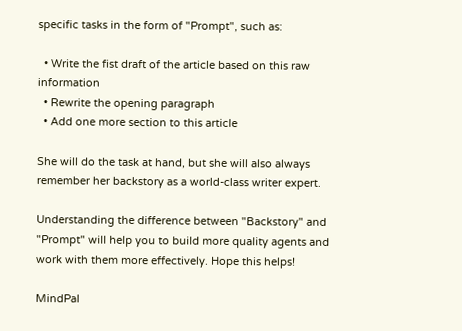specific tasks in the form of "Prompt", such as:

  • Write the fist draft of the article based on this raw information
  • Rewrite the opening paragraph
  • Add one more section to this article

She will do the task at hand, but she will also always remember her backstory as a world-class writer expert.

Understanding the difference between "Backstory" and "Prompt" will help you to build more quality agents and work with them more effectively. Hope this helps!

MindPal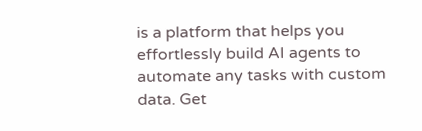is a platform that helps you effortlessly build AI agents to automate any tasks with custom data. Get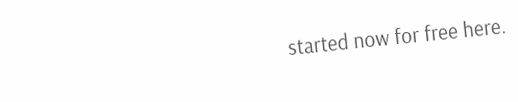started now for free here.